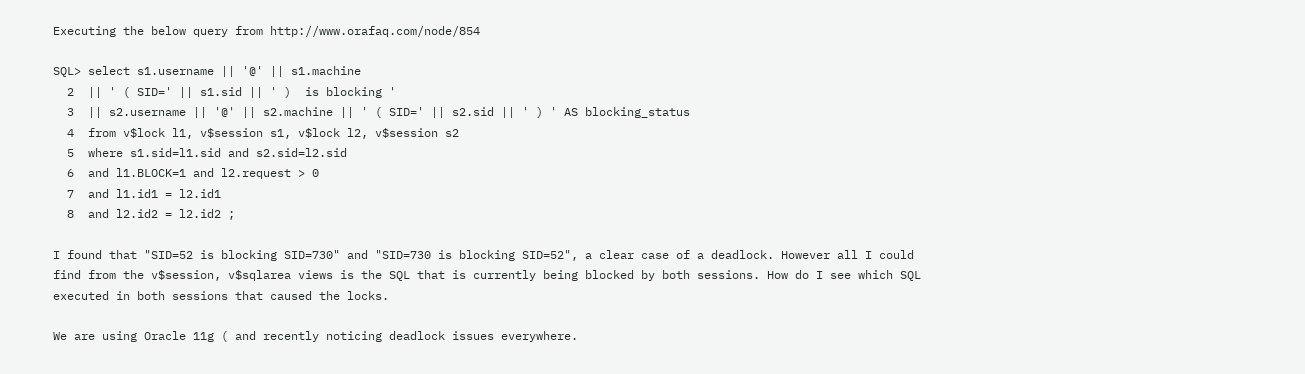Executing the below query from http://www.orafaq.com/node/854

SQL> select s1.username || '@' || s1.machine
  2  || ' ( SID=' || s1.sid || ' )  is blocking '
  3  || s2.username || '@' || s2.machine || ' ( SID=' || s2.sid || ' ) ' AS blocking_status
  4  from v$lock l1, v$session s1, v$lock l2, v$session s2
  5  where s1.sid=l1.sid and s2.sid=l2.sid
  6  and l1.BLOCK=1 and l2.request > 0
  7  and l1.id1 = l2.id1
  8  and l2.id2 = l2.id2 ;

I found that "SID=52 is blocking SID=730" and "SID=730 is blocking SID=52", a clear case of a deadlock. However all I could find from the v$session, v$sqlarea views is the SQL that is currently being blocked by both sessions. How do I see which SQL executed in both sessions that caused the locks.

We are using Oracle 11g ( and recently noticing deadlock issues everywhere.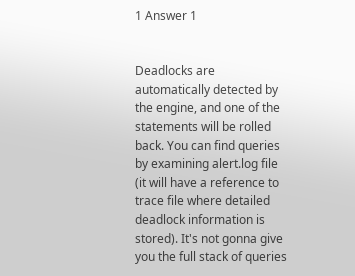1 Answer 1


Deadlocks are automatically detected by the engine, and one of the statements will be rolled back. You can find queries by examining alert.log file (it will have a reference to trace file where detailed deadlock information is stored). It's not gonna give you the full stack of queries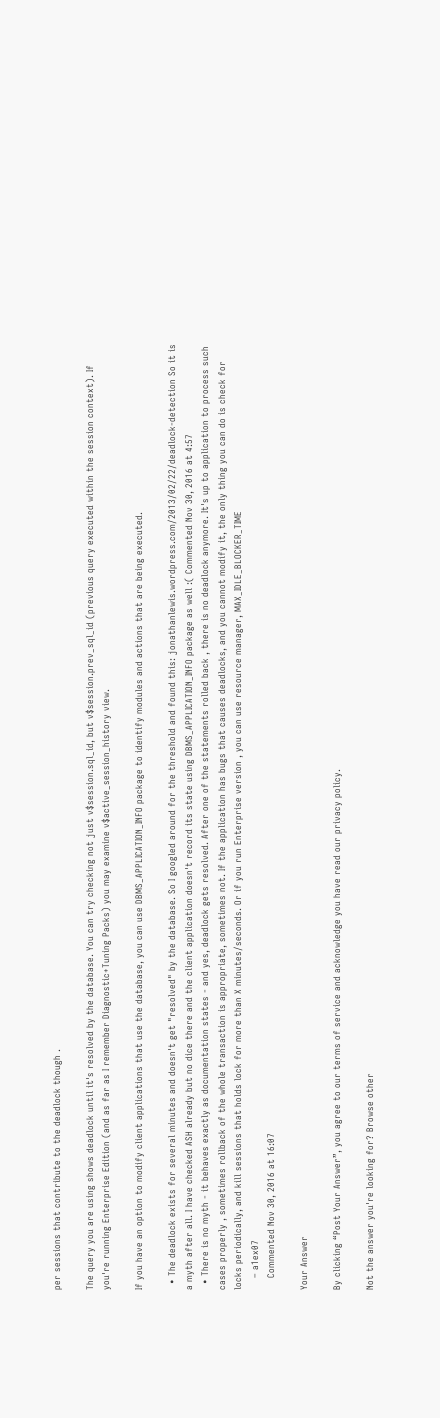per sessions that contribute to the deadlock though .

The query you are using shows deadlock until it's resolved by the database. You can try checking not just v$session.sql_id, but v$session.prev_sql_id (previous query executed within the session context). If you're running Enterprise Edition (and as far as I remember Diagnostic+Tuning Packs) you may examine v$active_session_history view.

If you have an option to modify client applications that use the database, you can use DBMS_APPLICATION_INFO package to identify modules and actions that are being executed.

  • The deadlock exists for several minutes and doesn't get "resolved" by the database. So I googled around for the threshold and found this: jonathanlewis.wordpress.com/2013/02/22/deadlock-detection So it is a myth after all. I have checked ASH already but no dice there and the client application doesn't record its state using DBMS_APPLICATION_INFO package as well :( Commented Nov 30, 2016 at 4:57
  • There is no myth - it behaves exactly as documentation states - and yes, deadlock gets resolved. After one of the statements rolled back , there is no deadlock anymore. It's up to application to process such cases properly , sometimes rollback of the whole transaction is appropriate, sometimes not. If the application has bugs that causes deadlocks, and you cannot modify it, the only thing you can do is check for locks periodically, and kill sessions that holds lock for more than X minutes/seconds. Or if you run Enterprise version , you can use resource manager, MAX_IDLE_BLOCKER_TIME
    – a1ex07
    Commented Nov 30, 2016 at 16:07

Your Answer

By clicking “Post Your Answer”, you agree to our terms of service and acknowledge you have read our privacy policy.

Not the answer you're looking for? Browse other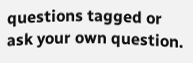questions tagged or ask your own question.